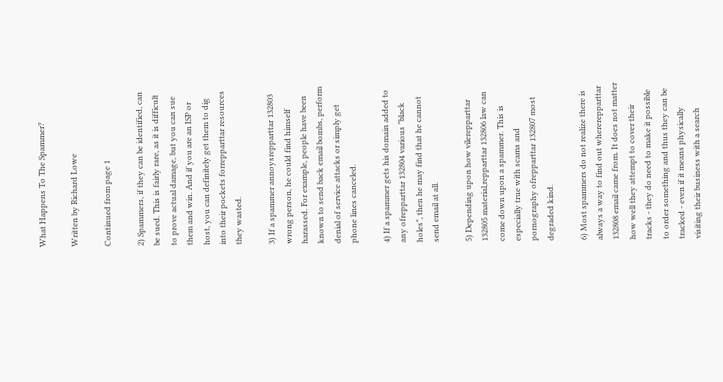What Happens To The Spammer?

Written by Richard Lowe

Continued from page 1

2) Spammers, if they can be identified, can be sued. This is fairly rare, as it is difficult to prove actual damage, but you can sue them and win. And if you are an ISP or host, you can definitely get them to dig into their pockets forrepparttar resources they wasted.

3) If a spammer annoysrepparttar 132803 wrong person, he could find himself harassed. For example, people have been known to send back email bombs, perform denial of service attacks or simply get phone lines canceled.

4) If a spammer gets his domain added to any ofrepparttar 132804 various "black holes", then he may find that he cannot send email at all.

5) Depending upon how vilerepparttar 132805 material,repparttar 132806 law can come down upon a spammer. This is especially true with scams and pornography ofrepparttar 132807 most degraded kind.

6) Most spammers do not realize there is always a way to find out whererepparttar 132808 email came from. It does not matter how well they attempt to cover their tracks - they do need to make it possible to order something and thus they can be tracked - even if it means physically visiting their business with a search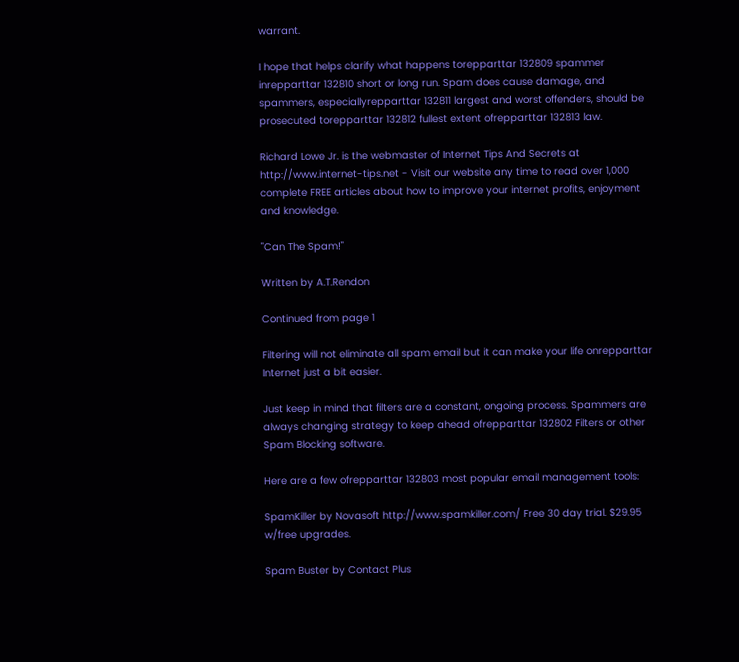warrant.

I hope that helps clarify what happens torepparttar 132809 spammer inrepparttar 132810 short or long run. Spam does cause damage, and spammers, especiallyrepparttar 132811 largest and worst offenders, should be prosecuted torepparttar 132812 fullest extent ofrepparttar 132813 law.

Richard Lowe Jr. is the webmaster of Internet Tips And Secrets at http://www.internet-tips.net - Visit our website any time to read over 1,000 complete FREE articles about how to improve your internet profits, enjoyment and knowledge.

"Can The Spam!"

Written by A.T.Rendon

Continued from page 1

Filtering will not eliminate all spam email but it can make your life onrepparttar Internet just a bit easier.

Just keep in mind that filters are a constant, ongoing process. Spammers are always changing strategy to keep ahead ofrepparttar 132802 Filters or other Spam Blocking software.

Here are a few ofrepparttar 132803 most popular email management tools:

SpamKiller by Novasoft http://www.spamkiller.com/ Free 30 day trial. $29.95 w/free upgrades.

Spam Buster by Contact Plus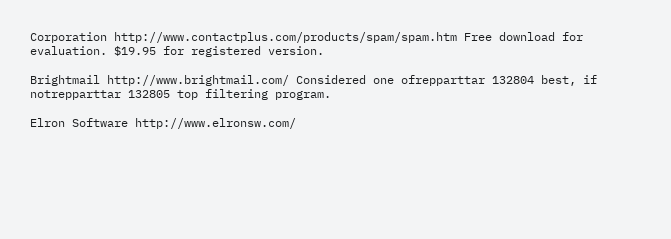Corporation http://www.contactplus.com/products/spam/spam.htm Free download for evaluation. $19.95 for registered version.

Brightmail http://www.brightmail.com/ Considered one ofrepparttar 132804 best, if notrepparttar 132805 top filtering program.

Elron Software http://www.elronsw.com/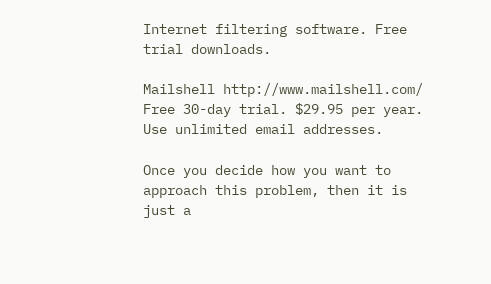Internet filtering software. Free trial downloads.

Mailshell http://www.mailshell.com/ Free 30-day trial. $29.95 per year. Use unlimited email addresses.

Once you decide how you want to approach this problem, then it is just a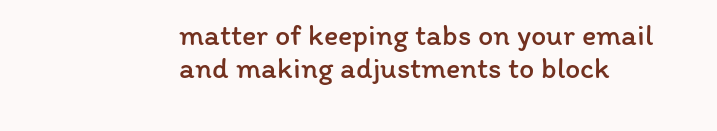matter of keeping tabs on your email and making adjustments to block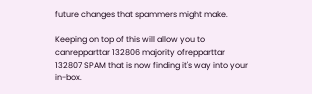future changes that spammers might make.

Keeping on top of this will allow you to canrepparttar 132806 majority ofrepparttar 132807 SPAM that is now finding it's way into your in-box.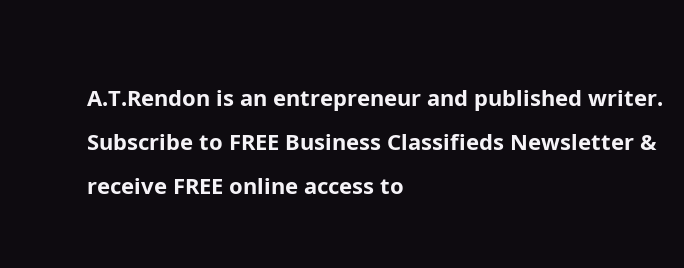A.T.Rendon is an entrepreneur and published writer. Subscribe to FREE Business Classifieds Newsletter & receive FREE online access to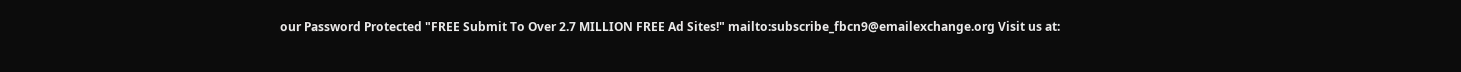our Password Protected "FREE Submit To Over 2.7 MILLION FREE Ad Sites!" mailto:subscribe_fbcn9@emailexchange.org Visit us at: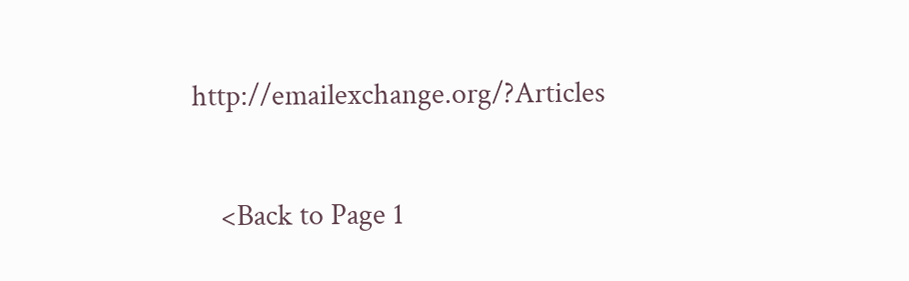http://emailexchange.org/?Articles

    <Back to Page 1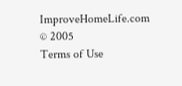ImproveHomeLife.com © 2005
Terms of Use